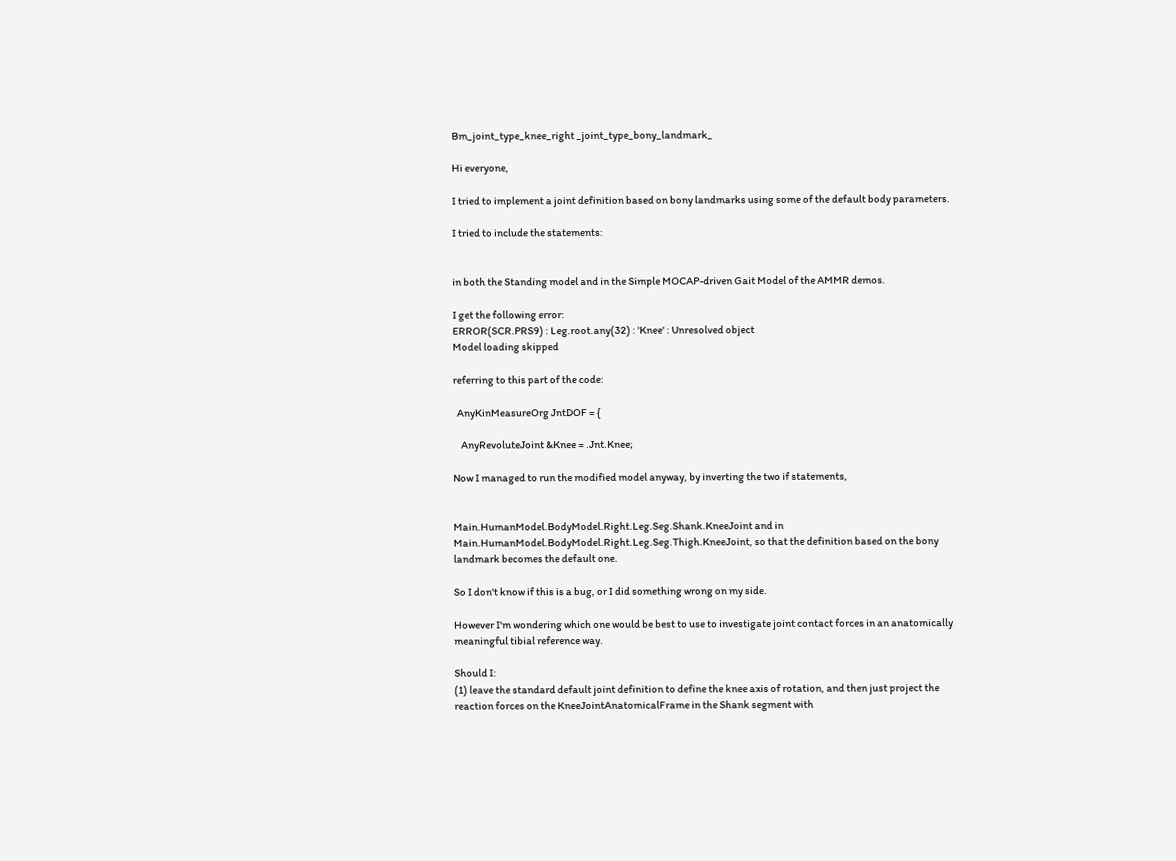Bm_joint_type_knee_right _joint_type_bony_landmark_

Hi everyone,

I tried to implement a joint definition based on bony landmarks using some of the default body parameters.

I tried to include the statements:


in both the Standing model and in the Simple MOCAP-driven Gait Model of the AMMR demos.

I get the following error:
ERROR(SCR.PRS9) : Leg.root.any(32) : 'Knee' : Unresolved object
Model loading skipped

referring to this part of the code:

  AnyKinMeasureOrg JntDOF = {

    AnyRevoluteJoint &Knee = .Jnt.Knee;

Now I managed to run the modified model anyway, by inverting the two if statements,


Main.HumanModel.BodyModel.Right.Leg.Seg.Shank.KneeJoint and in Main.HumanModel.BodyModel.Right.Leg.Seg.Thigh.KneeJoint, so that the definition based on the bony landmark becomes the default one.

So I don't know if this is a bug, or I did something wrong on my side.

However I'm wondering which one would be best to use to investigate joint contact forces in an anatomically meaningful tibial reference way.

Should I:
(1) leave the standard default joint definition to define the knee axis of rotation, and then just project the reaction forces on the KneeJointAnatomicalFrame in the Shank segment with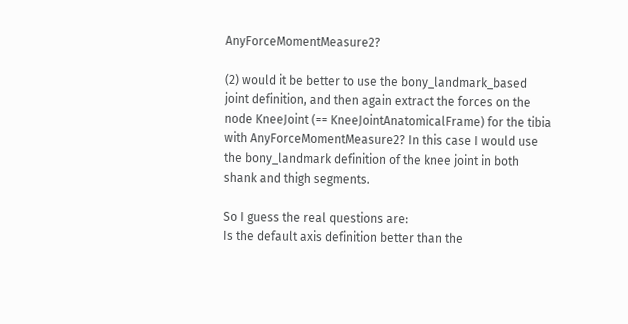AnyForceMomentMeasure2?

(2) would it be better to use the bony_landmark_based joint definition, and then again extract the forces on the node KneeJoint (== KneeJointAnatomicalFrame) for the tibia with AnyForceMomentMeasure2? In this case I would use the bony_landmark definition of the knee joint in both shank and thigh segments.

So I guess the real questions are:
Is the default axis definition better than the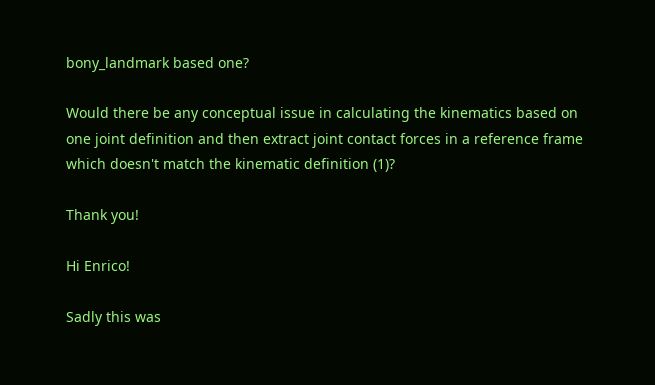bony_landmark based one?

Would there be any conceptual issue in calculating the kinematics based on one joint definition and then extract joint contact forces in a reference frame which doesn't match the kinematic definition (1)?

Thank you!

Hi Enrico!

Sadly this was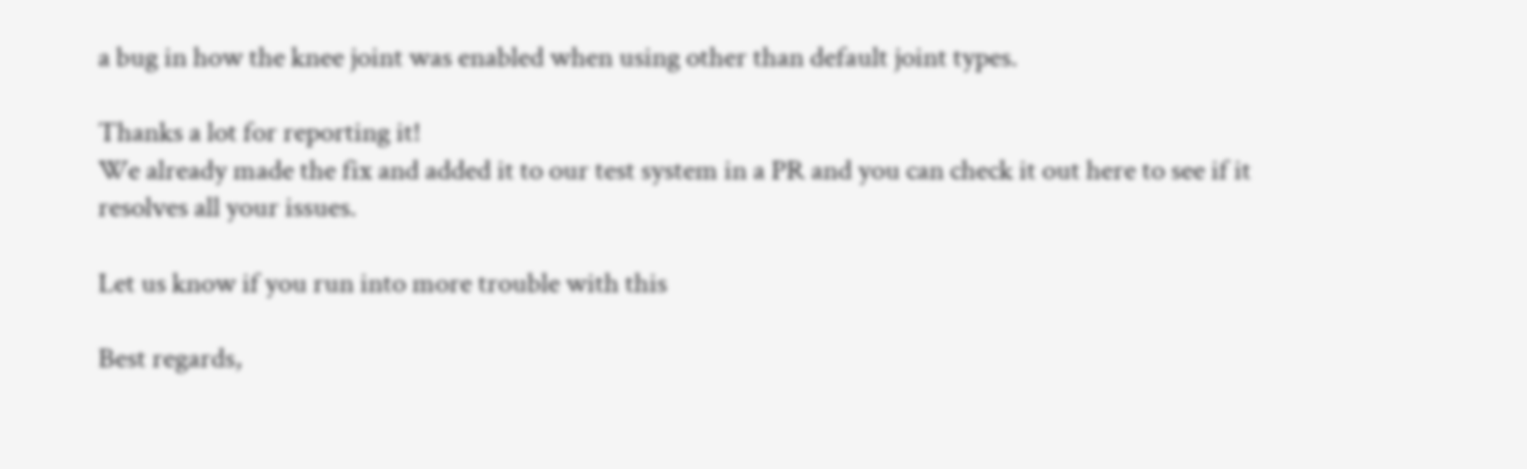a bug in how the knee joint was enabled when using other than default joint types.

Thanks a lot for reporting it!
We already made the fix and added it to our test system in a PR and you can check it out here to see if it resolves all your issues.

Let us know if you run into more trouble with this

Best regards,